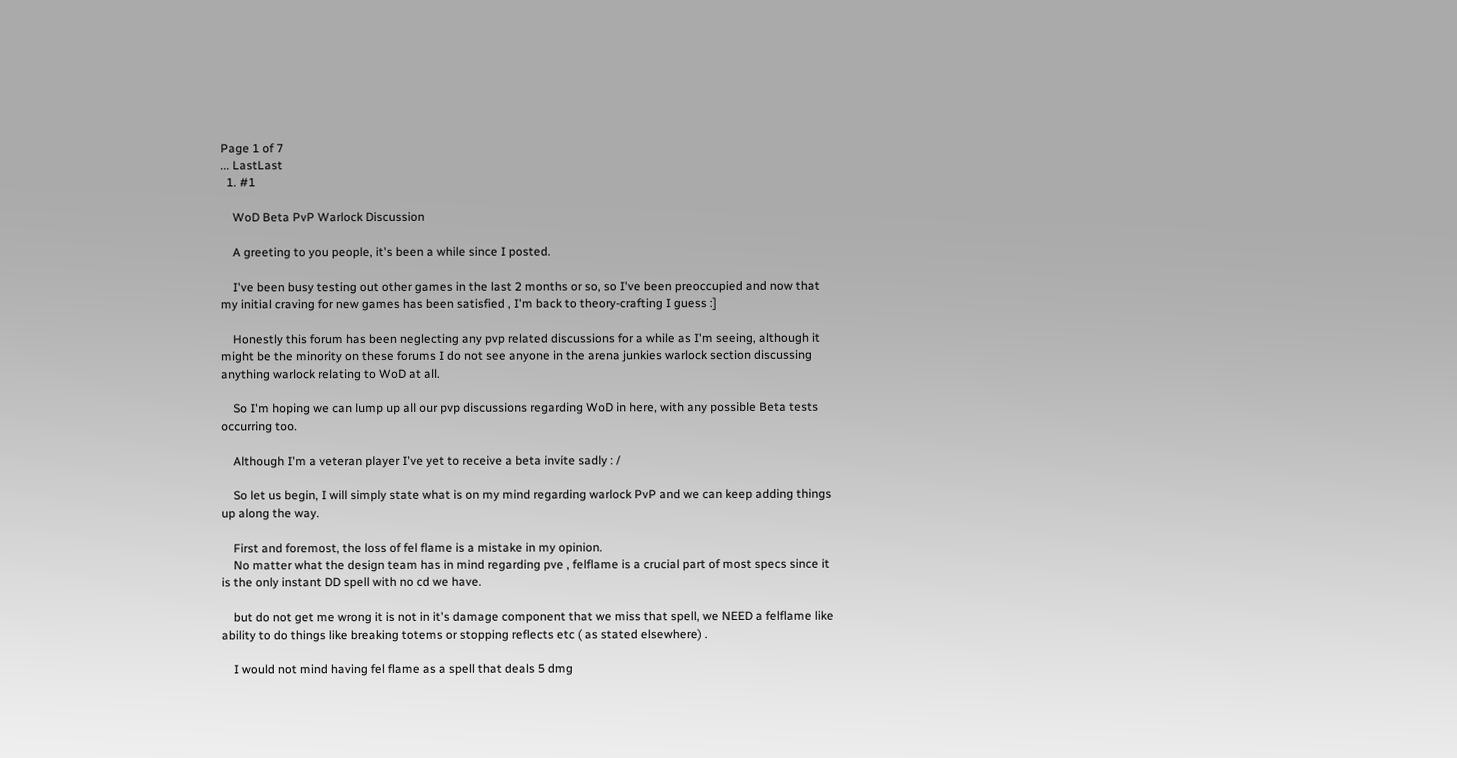Page 1 of 7
... LastLast
  1. #1

    WoD Beta PvP Warlock Discussion

    A greeting to you people, it's been a while since I posted.

    I've been busy testing out other games in the last 2 months or so, so I've been preoccupied and now that my initial craving for new games has been satisfied , I'm back to theory-crafting I guess :]

    Honestly this forum has been neglecting any pvp related discussions for a while as I'm seeing, although it might be the minority on these forums I do not see anyone in the arena junkies warlock section discussing anything warlock relating to WoD at all.

    So I'm hoping we can lump up all our pvp discussions regarding WoD in here, with any possible Beta tests occurring too.

    Although I'm a veteran player I've yet to receive a beta invite sadly : /

    So let us begin, I will simply state what is on my mind regarding warlock PvP and we can keep adding things up along the way.

    First and foremost, the loss of fel flame is a mistake in my opinion.
    No matter what the design team has in mind regarding pve , felflame is a crucial part of most specs since it is the only instant DD spell with no cd we have.

    but do not get me wrong it is not in it's damage component that we miss that spell, we NEED a felflame like ability to do things like breaking totems or stopping reflects etc ( as stated elsewhere) .

    I would not mind having fel flame as a spell that deals 5 dmg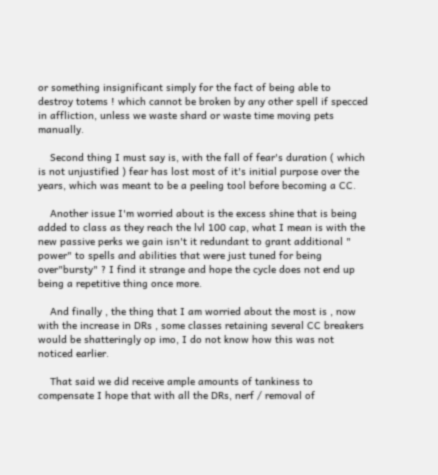or something insignificant simply for the fact of being able to destroy totems ! which cannot be broken by any other spell if specced in affliction, unless we waste shard or waste time moving pets manually.

    Second thing I must say is, with the fall of fear's duration ( which is not unjustified ) fear has lost most of it's initial purpose over the years, which was meant to be a peeling tool before becoming a CC.

    Another issue I'm worried about is the excess shine that is being added to class as they reach the lvl 100 cap, what I mean is with the new passive perks we gain isn't it redundant to grant additional " power" to spells and abilities that were just tuned for being over"bursty" ? I find it strange and hope the cycle does not end up being a repetitive thing once more.

    And finally , the thing that I am worried about the most is , now with the increase in DRs , some classes retaining several CC breakers would be shatteringly op imo, I do not know how this was not noticed earlier.

    That said we did receive ample amounts of tankiness to compensate I hope that with all the DRs, nerf / removal of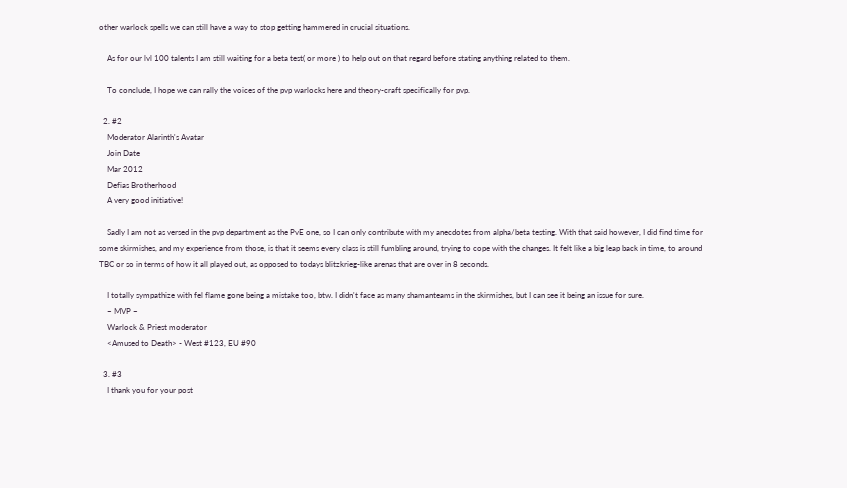other warlock spells we can still have a way to stop getting hammered in crucial situations.

    As for our lvl 100 talents I am still waiting for a beta test( or more ) to help out on that regard before stating anything related to them.

    To conclude, I hope we can rally the voices of the pvp warlocks here and theory-craft specifically for pvp.

  2. #2
    Moderator Alarinth's Avatar
    Join Date
    Mar 2012
    Defias Brotherhood
    A very good initiative!

    Sadly I am not as versed in the pvp department as the PvE one, so I can only contribute with my anecdotes from alpha/beta testing. With that said however, I did find time for some skirmishes, and my experience from those, is that it seems every class is still fumbling around, trying to cope with the changes. It felt like a big leap back in time, to around TBC or so in terms of how it all played out, as opposed to todays blitzkrieg-like arenas that are over in 8 seconds.

    I totally sympathize with fel flame gone being a mistake too, btw. I didn't face as many shamanteams in the skirmishes, but I can see it being an issue for sure.
    ~ MVP ~
    Warlock & Priest moderator
    <Amused to Death> - West #123, EU #90

  3. #3
    I thank you for your post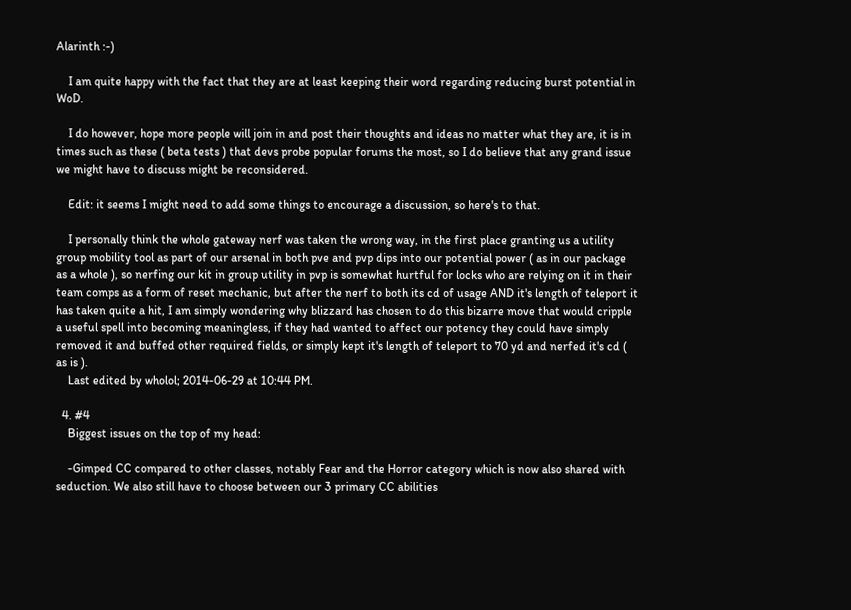Alarinth :-)

    I am quite happy with the fact that they are at least keeping their word regarding reducing burst potential in WoD.

    I do however, hope more people will join in and post their thoughts and ideas no matter what they are, it is in times such as these ( beta tests ) that devs probe popular forums the most, so I do believe that any grand issue we might have to discuss might be reconsidered.

    Edit: it seems I might need to add some things to encourage a discussion, so here's to that.

    I personally think the whole gateway nerf was taken the wrong way, in the first place granting us a utility group mobility tool as part of our arsenal in both pve and pvp dips into our potential power ( as in our package as a whole ), so nerfing our kit in group utility in pvp is somewhat hurtful for locks who are relying on it in their team comps as a form of reset mechanic, but after the nerf to both its cd of usage AND it's length of teleport it has taken quite a hit, I am simply wondering why blizzard has chosen to do this bizarre move that would cripple a useful spell into becoming meaningless, if they had wanted to affect our potency they could have simply removed it and buffed other required fields, or simply kept it's length of teleport to 70 yd and nerfed it's cd ( as is ).
    Last edited by wholol; 2014-06-29 at 10:44 PM.

  4. #4
    Biggest issues on the top of my head:

    -Gimped CC compared to other classes, notably Fear and the Horror category which is now also shared with seduction. We also still have to choose between our 3 primary CC abilities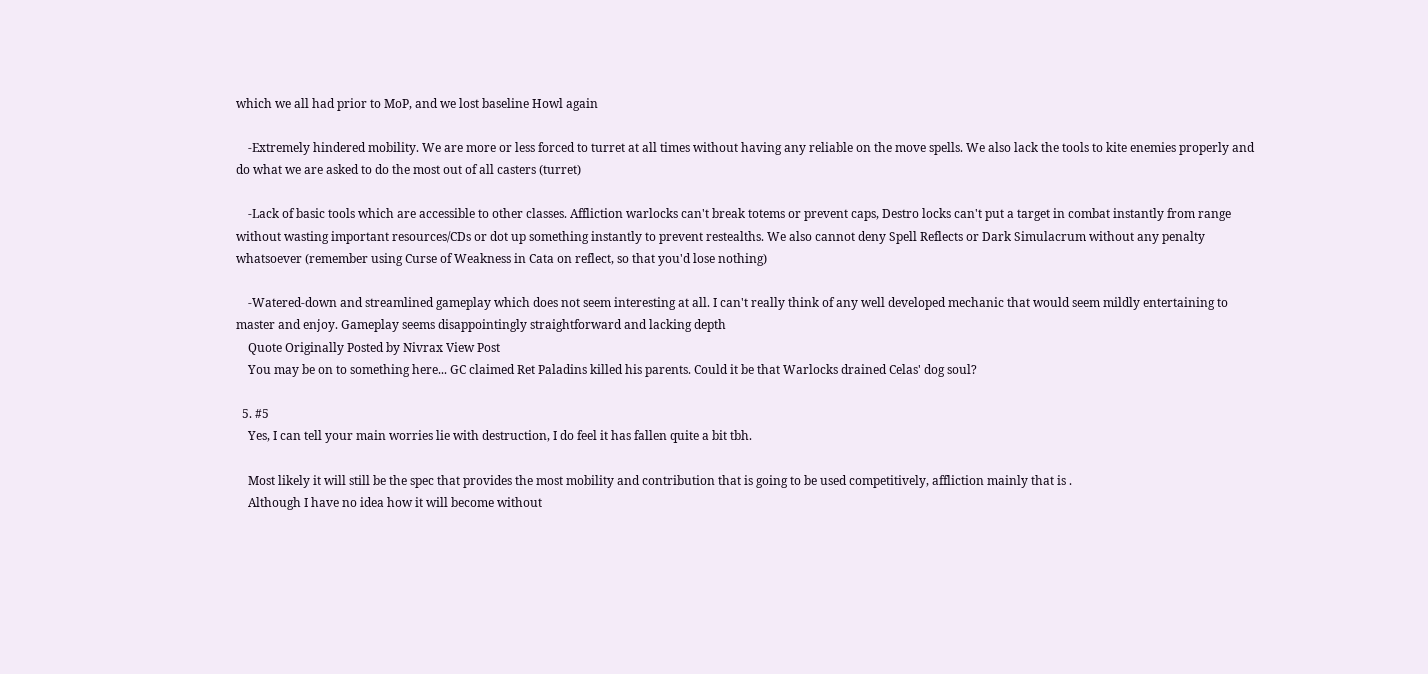which we all had prior to MoP, and we lost baseline Howl again

    -Extremely hindered mobility. We are more or less forced to turret at all times without having any reliable on the move spells. We also lack the tools to kite enemies properly and do what we are asked to do the most out of all casters (turret)

    -Lack of basic tools which are accessible to other classes. Affliction warlocks can't break totems or prevent caps, Destro locks can't put a target in combat instantly from range without wasting important resources/CDs or dot up something instantly to prevent restealths. We also cannot deny Spell Reflects or Dark Simulacrum without any penalty whatsoever (remember using Curse of Weakness in Cata on reflect, so that you'd lose nothing)

    -Watered-down and streamlined gameplay which does not seem interesting at all. I can't really think of any well developed mechanic that would seem mildly entertaining to master and enjoy. Gameplay seems disappointingly straightforward and lacking depth
    Quote Originally Posted by Nivrax View Post
    You may be on to something here... GC claimed Ret Paladins killed his parents. Could it be that Warlocks drained Celas' dog soul?

  5. #5
    Yes, I can tell your main worries lie with destruction, I do feel it has fallen quite a bit tbh.

    Most likely it will still be the spec that provides the most mobility and contribution that is going to be used competitively, affliction mainly that is .
    Although I have no idea how it will become without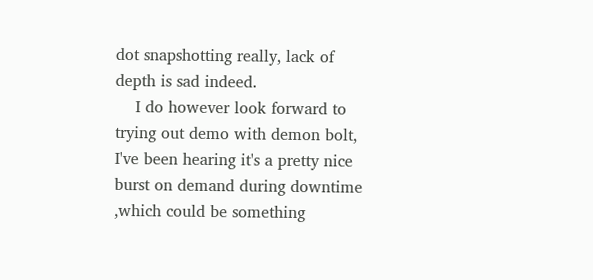dot snapshotting really, lack of depth is sad indeed.
    I do however look forward to trying out demo with demon bolt, I've been hearing it's a pretty nice burst on demand during downtime ,which could be something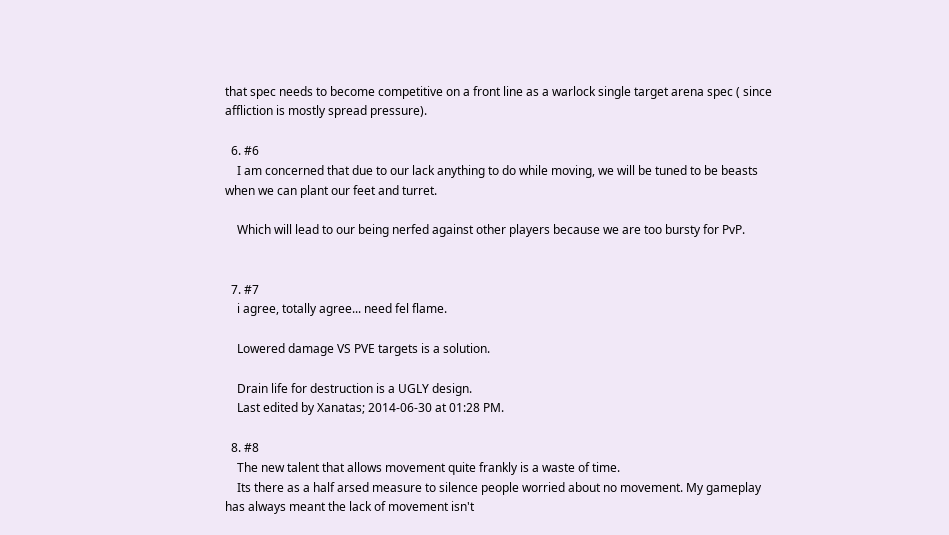that spec needs to become competitive on a front line as a warlock single target arena spec ( since affliction is mostly spread pressure).

  6. #6
    I am concerned that due to our lack anything to do while moving, we will be tuned to be beasts when we can plant our feet and turret.

    Which will lead to our being nerfed against other players because we are too bursty for PvP.


  7. #7
    i agree, totally agree... need fel flame.

    Lowered damage VS PVE targets is a solution.

    Drain life for destruction is a UGLY design.
    Last edited by Xanatas; 2014-06-30 at 01:28 PM.

  8. #8
    The new talent that allows movement quite frankly is a waste of time.
    Its there as a half arsed measure to silence people worried about no movement. My gameplay has always meant the lack of movement isn't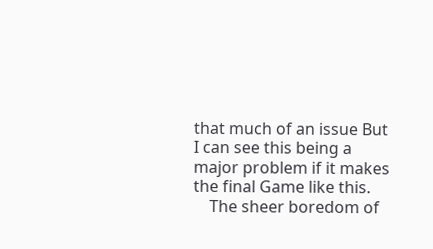that much of an issue But I can see this being a major problem if it makes the final Game like this.
    The sheer boredom of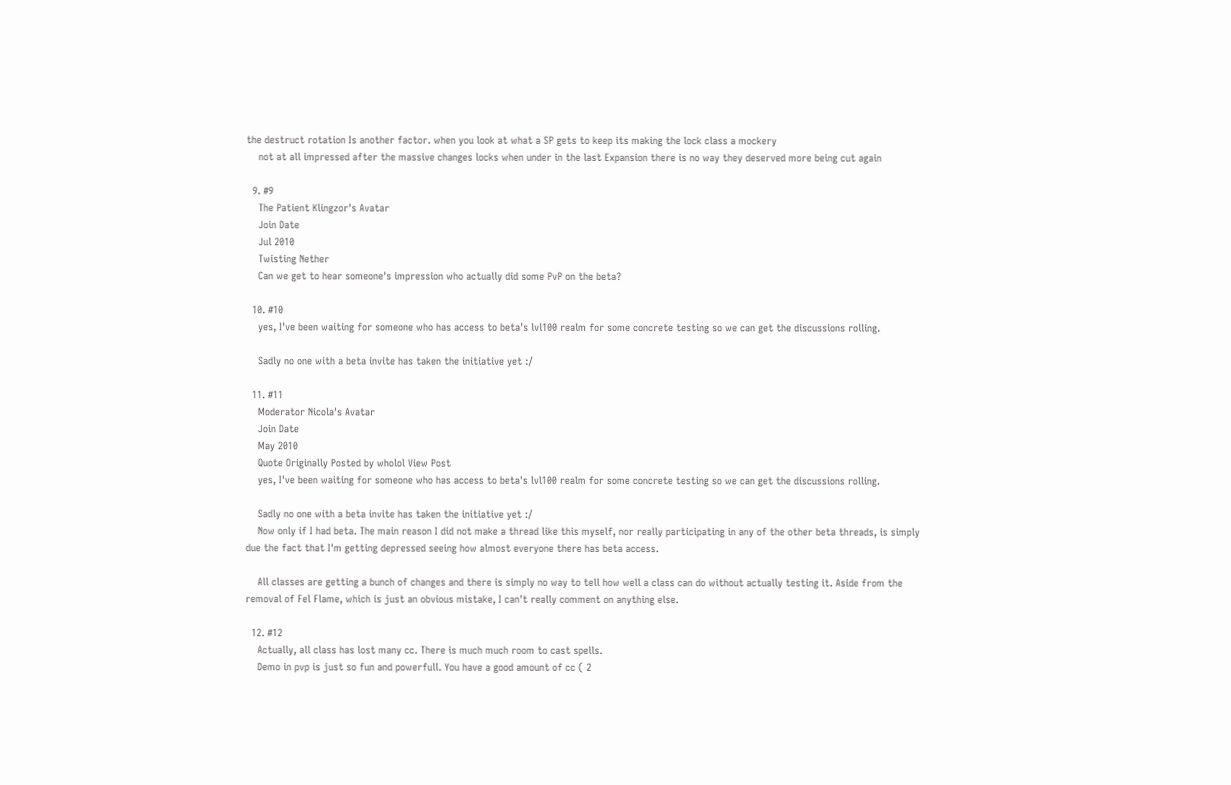the destruct rotation Is another factor. when you look at what a SP gets to keep its making the lock class a mockery
    not at all impressed after the massive changes locks when under in the last Expansion there is no way they deserved more being cut again

  9. #9
    The Patient Klingzor's Avatar
    Join Date
    Jul 2010
    Twisting Nether
    Can we get to hear someone's impression who actually did some PvP on the beta?

  10. #10
    yes, I've been waiting for someone who has access to beta's lvl100 realm for some concrete testing so we can get the discussions rolling.

    Sadly no one with a beta invite has taken the initiative yet :/

  11. #11
    Moderator Nicola's Avatar
    Join Date
    May 2010
    Quote Originally Posted by wholol View Post
    yes, I've been waiting for someone who has access to beta's lvl100 realm for some concrete testing so we can get the discussions rolling.

    Sadly no one with a beta invite has taken the initiative yet :/
    Now only if I had beta. The main reason I did not make a thread like this myself, nor really participating in any of the other beta threads, is simply due the fact that I'm getting depressed seeing how almost everyone there has beta access.

    All classes are getting a bunch of changes and there is simply no way to tell how well a class can do without actually testing it. Aside from the removal of Fel Flame, which is just an obvious mistake, I can't really comment on anything else.

  12. #12
    Actually, all class has lost many cc. There is much much room to cast spells.
    Demo in pvp is just so fun and powerfull. You have a good amount of cc ( 2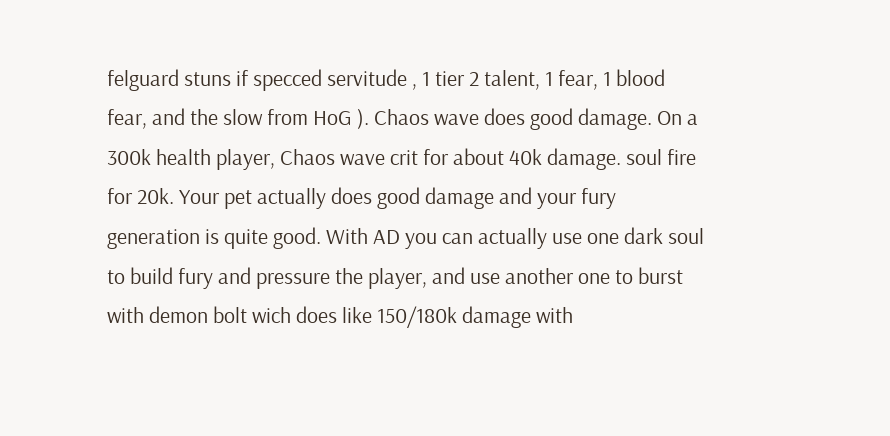felguard stuns if specced servitude , 1 tier 2 talent, 1 fear, 1 blood fear, and the slow from HoG ). Chaos wave does good damage. On a 300k health player, Chaos wave crit for about 40k damage. soul fire for 20k. Your pet actually does good damage and your fury generation is quite good. With AD you can actually use one dark soul to build fury and pressure the player, and use another one to burst with demon bolt wich does like 150/180k damage with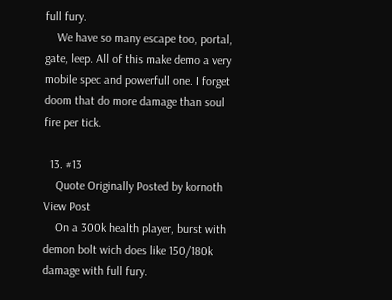full fury.
    We have so many escape too, portal, gate, leep. All of this make demo a very mobile spec and powerfull one. I forget doom that do more damage than soul fire per tick.

  13. #13
    Quote Originally Posted by kornoth View Post
    On a 300k health player, burst with demon bolt wich does like 150/180k damage with full fury.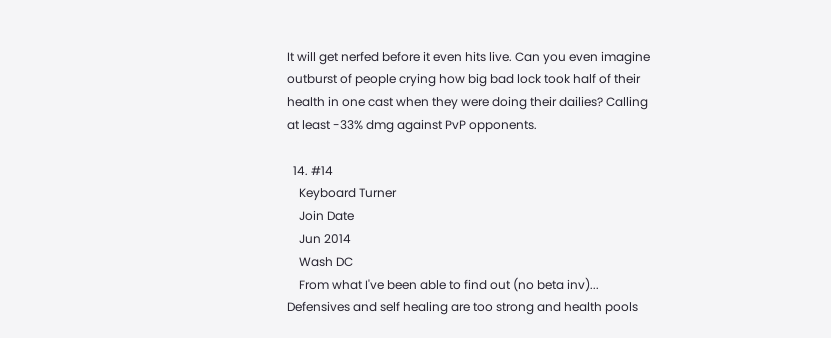It will get nerfed before it even hits live. Can you even imagine outburst of people crying how big bad lock took half of their health in one cast when they were doing their dailies? Calling at least -33% dmg against PvP opponents.

  14. #14
    Keyboard Turner
    Join Date
    Jun 2014
    Wash DC
    From what I've been able to find out (no beta inv)... Defensives and self healing are too strong and health pools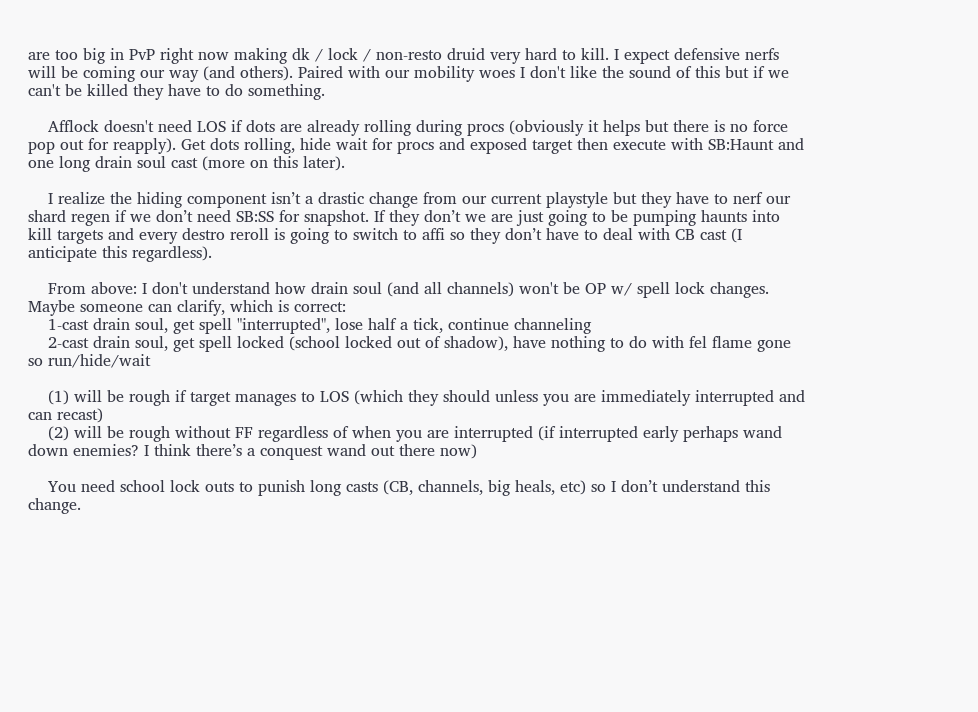are too big in PvP right now making dk / lock / non-resto druid very hard to kill. I expect defensive nerfs will be coming our way (and others). Paired with our mobility woes I don't like the sound of this but if we can't be killed they have to do something.

    Afflock doesn't need LOS if dots are already rolling during procs (obviously it helps but there is no force pop out for reapply). Get dots rolling, hide wait for procs and exposed target then execute with SB:Haunt and one long drain soul cast (more on this later).

    I realize the hiding component isn’t a drastic change from our current playstyle but they have to nerf our shard regen if we don’t need SB:SS for snapshot. If they don’t we are just going to be pumping haunts into kill targets and every destro reroll is going to switch to affi so they don’t have to deal with CB cast (I anticipate this regardless).

    From above: I don't understand how drain soul (and all channels) won't be OP w/ spell lock changes. Maybe someone can clarify, which is correct:
    1-cast drain soul, get spell "interrupted", lose half a tick, continue channeling
    2-cast drain soul, get spell locked (school locked out of shadow), have nothing to do with fel flame gone so run/hide/wait

    (1) will be rough if target manages to LOS (which they should unless you are immediately interrupted and can recast)
    (2) will be rough without FF regardless of when you are interrupted (if interrupted early perhaps wand down enemies? I think there’s a conquest wand out there now)

    You need school lock outs to punish long casts (CB, channels, big heals, etc) so I don’t understand this change.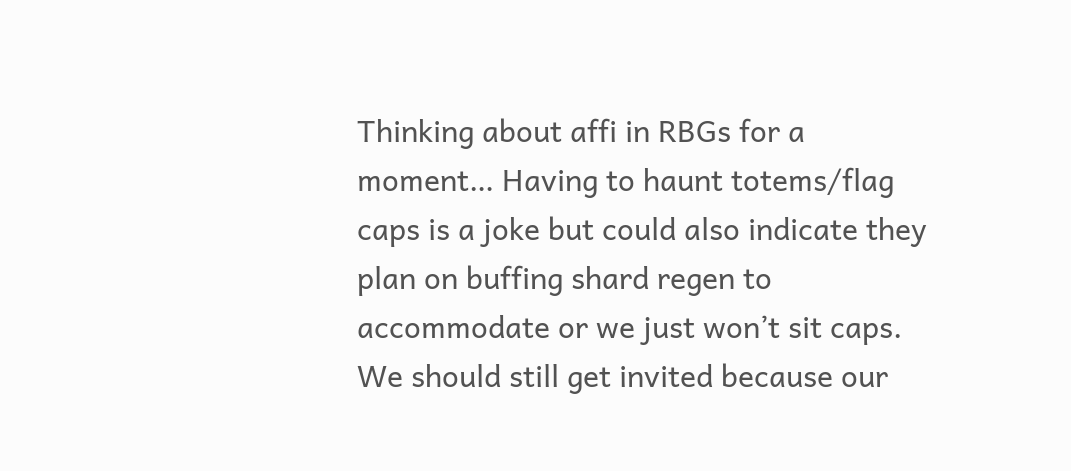Thinking about affi in RBGs for a moment… Having to haunt totems/flag caps is a joke but could also indicate they plan on buffing shard regen to accommodate or we just won’t sit caps. We should still get invited because our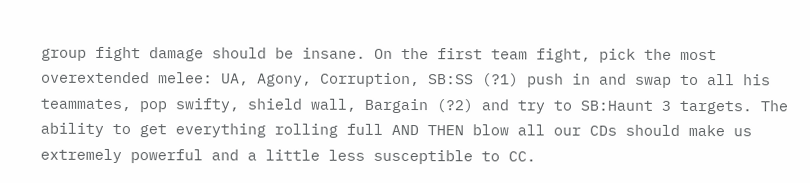group fight damage should be insane. On the first team fight, pick the most overextended melee: UA, Agony, Corruption, SB:SS (?1) push in and swap to all his teammates, pop swifty, shield wall, Bargain (?2) and try to SB:Haunt 3 targets. The ability to get everything rolling full AND THEN blow all our CDs should make us extremely powerful and a little less susceptible to CC.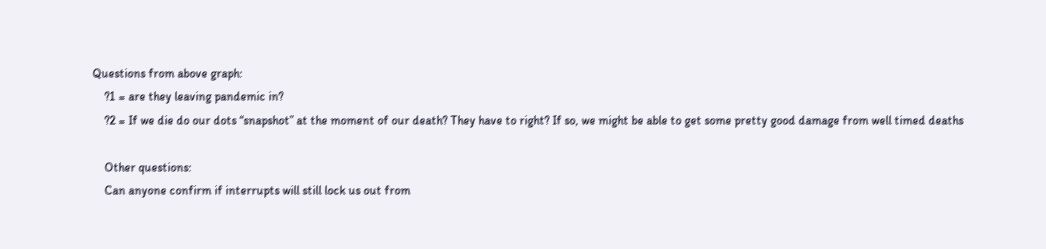Questions from above graph:
    ?1 = are they leaving pandemic in?
    ?2 = If we die do our dots “snapshot” at the moment of our death? They have to right? If so, we might be able to get some pretty good damage from well timed deaths

    Other questions:
    Can anyone confirm if interrupts will still lock us out from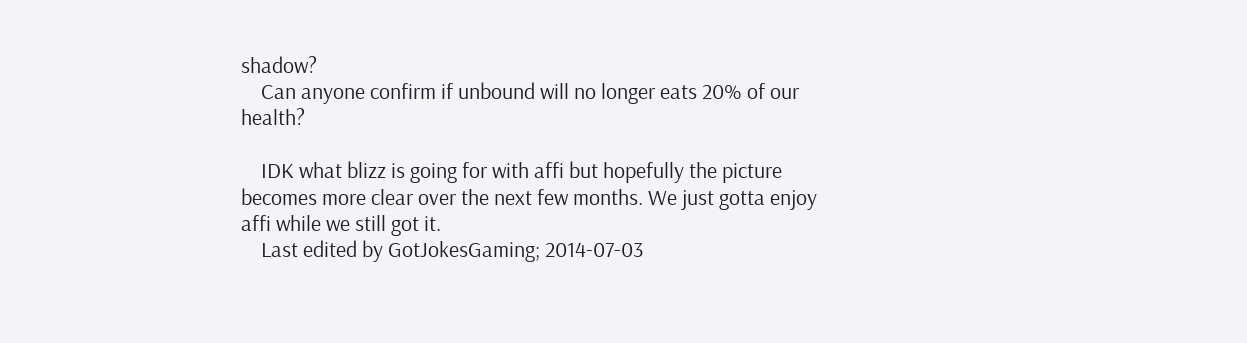shadow?
    Can anyone confirm if unbound will no longer eats 20% of our health?

    IDK what blizz is going for with affi but hopefully the picture becomes more clear over the next few months. We just gotta enjoy affi while we still got it.
    Last edited by GotJokesGaming; 2014-07-03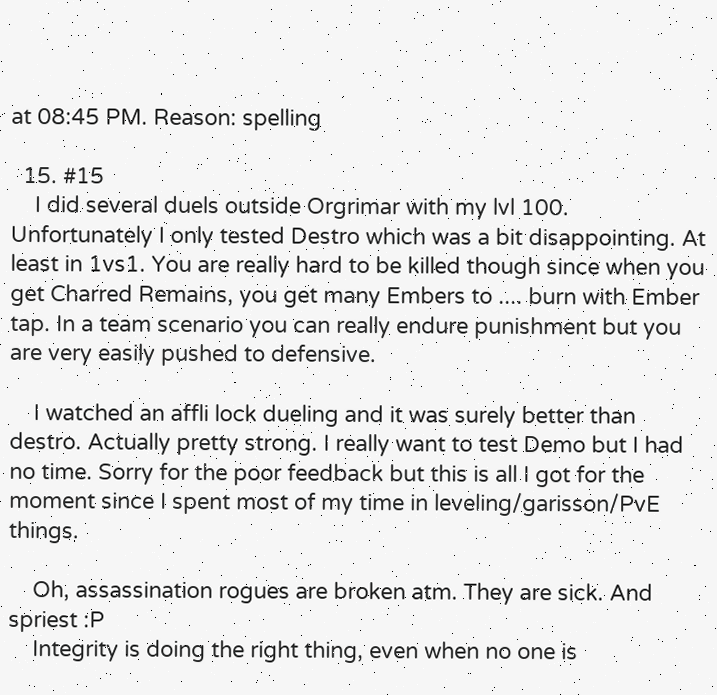at 08:45 PM. Reason: spelling

  15. #15
    I did several duels outside Orgrimar with my lvl 100. Unfortunately I only tested Destro which was a bit disappointing. At least in 1vs1. You are really hard to be killed though since when you get Charred Remains, you get many Embers to .... burn with Ember tap. In a team scenario you can really endure punishment but you are very easily pushed to defensive.

    I watched an affli lock dueling and it was surely better than destro. Actually pretty strong. I really want to test Demo but I had no time. Sorry for the poor feedback but this is all I got for the moment since I spent most of my time in leveling/garisson/PvE things.

    Oh, assassination rogues are broken atm. They are sick. And spriest :P
    Integrity is doing the right thing, even when no one is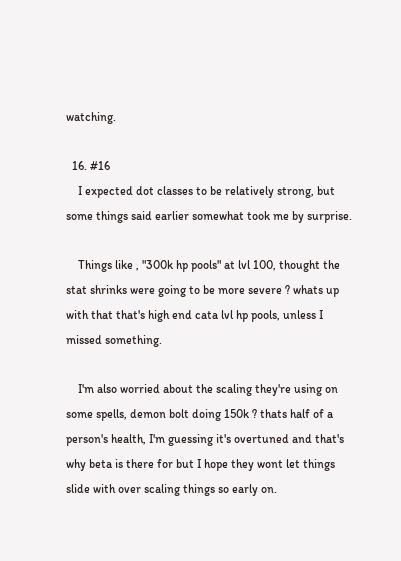watching.

  16. #16
    I expected dot classes to be relatively strong, but some things said earlier somewhat took me by surprise.

    Things like , "300k hp pools" at lvl 100, thought the stat shrinks were going to be more severe ? whats up with that that's high end cata lvl hp pools, unless I missed something.

    I'm also worried about the scaling they're using on some spells, demon bolt doing 150k ? thats half of a person's health, I'm guessing it's overtuned and that's why beta is there for but I hope they wont let things slide with over scaling things so early on.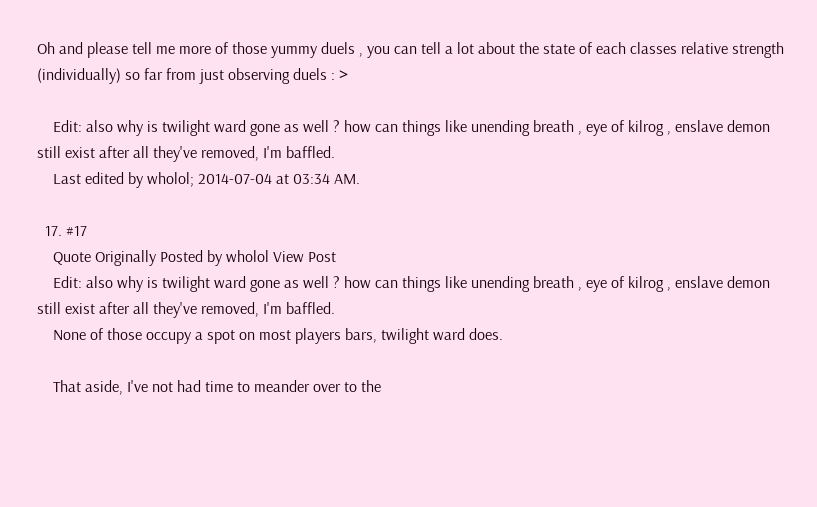Oh and please tell me more of those yummy duels , you can tell a lot about the state of each classes relative strength (individually) so far from just observing duels : >

    Edit: also why is twilight ward gone as well ? how can things like unending breath , eye of kilrog , enslave demon still exist after all they've removed, I'm baffled.
    Last edited by wholol; 2014-07-04 at 03:34 AM.

  17. #17
    Quote Originally Posted by wholol View Post
    Edit: also why is twilight ward gone as well ? how can things like unending breath , eye of kilrog , enslave demon still exist after all they've removed, I'm baffled.
    None of those occupy a spot on most players bars, twilight ward does.

    That aside, I've not had time to meander over to the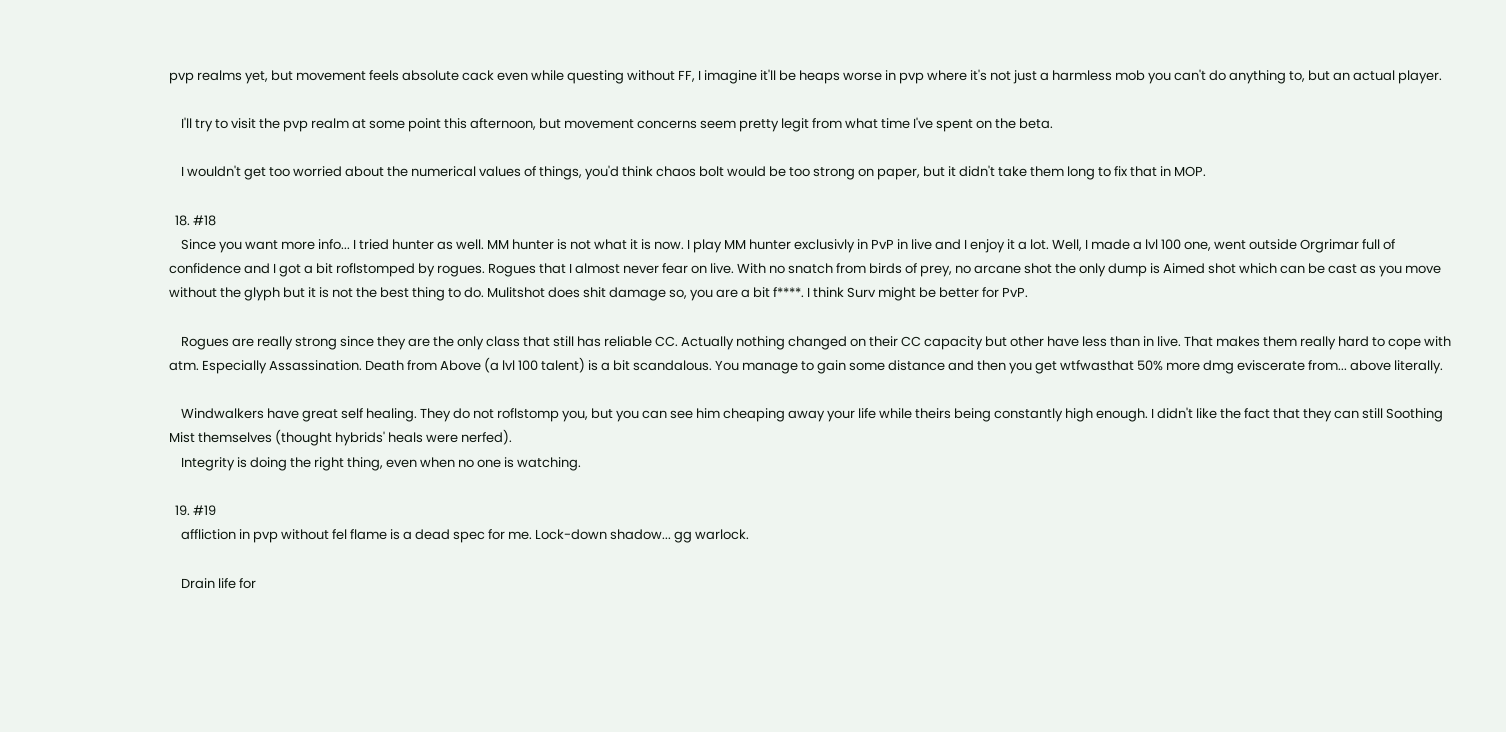pvp realms yet, but movement feels absolute cack even while questing without FF, I imagine it'll be heaps worse in pvp where it's not just a harmless mob you can't do anything to, but an actual player.

    I'll try to visit the pvp realm at some point this afternoon, but movement concerns seem pretty legit from what time I've spent on the beta.

    I wouldn't get too worried about the numerical values of things, you'd think chaos bolt would be too strong on paper, but it didn't take them long to fix that in MOP.

  18. #18
    Since you want more info... I tried hunter as well. MM hunter is not what it is now. I play MM hunter exclusivly in PvP in live and I enjoy it a lot. Well, I made a lvl 100 one, went outside Orgrimar full of confidence and I got a bit roflstomped by rogues. Rogues that I almost never fear on live. With no snatch from birds of prey, no arcane shot the only dump is Aimed shot which can be cast as you move without the glyph but it is not the best thing to do. Mulitshot does shit damage so, you are a bit f****. I think Surv might be better for PvP.

    Rogues are really strong since they are the only class that still has reliable CC. Actually nothing changed on their CC capacity but other have less than in live. That makes them really hard to cope with atm. Especially Assassination. Death from Above (a lvl 100 talent) is a bit scandalous. You manage to gain some distance and then you get wtfwasthat 50% more dmg eviscerate from... above literally.

    Windwalkers have great self healing. They do not roflstomp you, but you can see him cheaping away your life while theirs being constantly high enough. I didn't like the fact that they can still Soothing Mist themselves (thought hybrids' heals were nerfed).
    Integrity is doing the right thing, even when no one is watching.

  19. #19
    affliction in pvp without fel flame is a dead spec for me. Lock-down shadow... gg warlock.

    Drain life for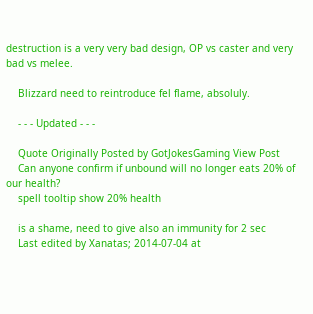destruction is a very very bad design, OP vs caster and very bad vs melee.

    Blizzard need to reintroduce fel flame, absoluly.

    - - - Updated - - -

    Quote Originally Posted by GotJokesGaming View Post
    Can anyone confirm if unbound will no longer eats 20% of our health?
    spell tooltip show 20% health

    is a shame, need to give also an immunity for 2 sec
    Last edited by Xanatas; 2014-07-04 at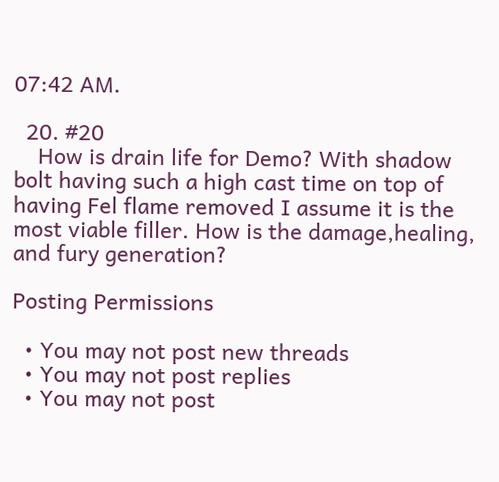07:42 AM.

  20. #20
    How is drain life for Demo? With shadow bolt having such a high cast time on top of having Fel flame removed I assume it is the most viable filler. How is the damage,healing, and fury generation?

Posting Permissions

  • You may not post new threads
  • You may not post replies
  • You may not post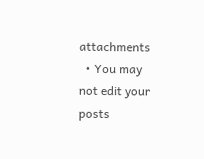attachments
  • You may not edit your posts